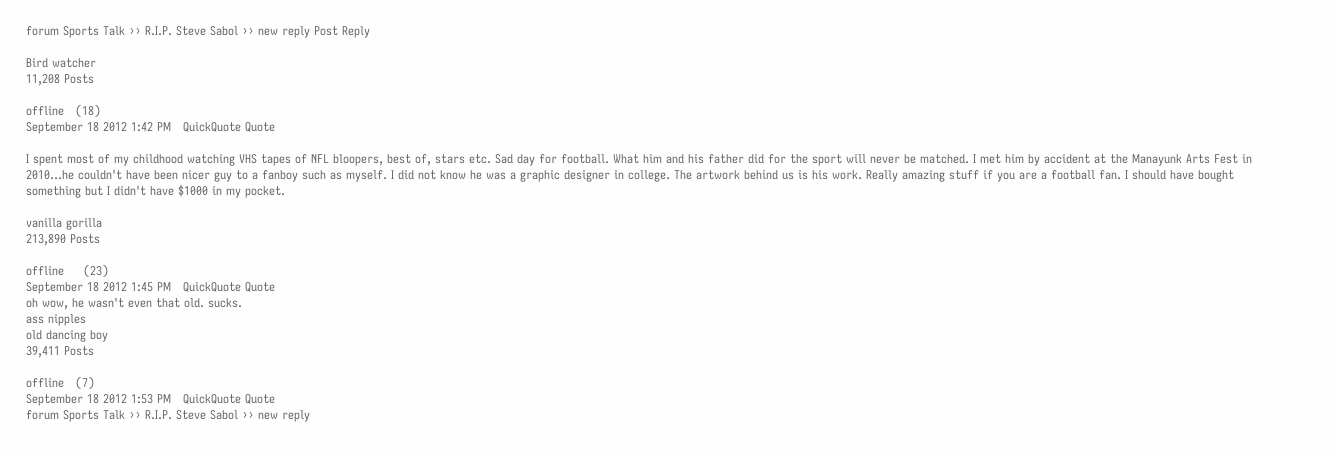forum Sports Talk ›› R.I.P. Steve Sabol ›› new reply Post Reply

Bird watcher
11,208 Posts

offline   (18)
September 18 2012 1:42 PM   QuickQuote Quote

I spent most of my childhood watching VHS tapes of NFL bloopers, best of, stars etc. Sad day for football. What him and his father did for the sport will never be matched. I met him by accident at the Manayunk Arts Fest in 2010...he couldn't have been nicer guy to a fanboy such as myself. I did not know he was a graphic designer in college. The artwork behind us is his work. Really amazing stuff if you are a football fan. I should have bought something but I didn't have $1000 in my pocket.

vanilla gorilla
213,890 Posts

offline     (23)
September 18 2012 1:45 PM   QuickQuote Quote
oh wow, he wasn't even that old. sucks.
ass nipples
old dancing boy
39,411 Posts

offline   (7)
September 18 2012 1:53 PM   QuickQuote Quote
forum Sports Talk ›› R.I.P. Steve Sabol ›› new reply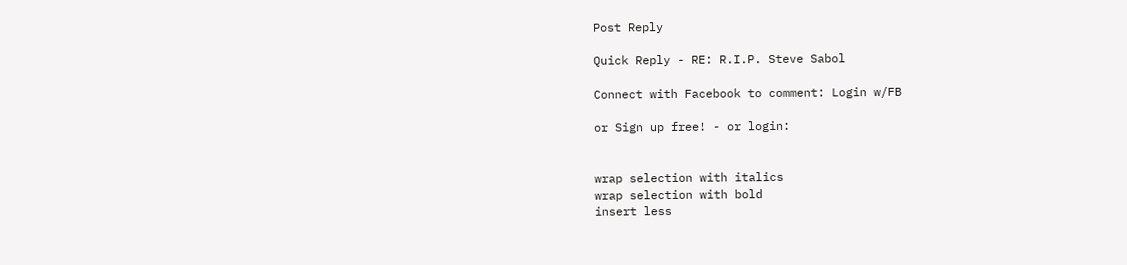Post Reply

Quick Reply - RE: R.I.P. Steve Sabol

Connect with Facebook to comment: Login w/FB

or Sign up free! - or login:


wrap selection with italics
wrap selection with bold
insert less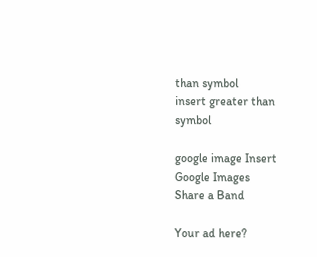than symbol
insert greater than symbol

google image Insert Google Images
Share a Band

Your ad here?